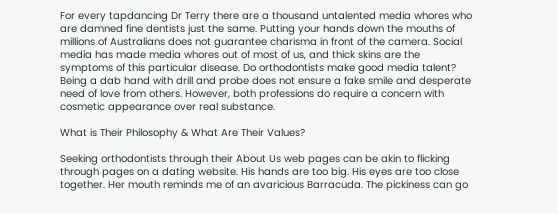For every tapdancing Dr Terry there are a thousand untalented media whores who are damned fine dentists just the same. Putting your hands down the mouths of millions of Australians does not guarantee charisma in front of the camera. Social media has made media whores out of most of us, and thick skins are the symptoms of this particular disease. Do orthodontists make good media talent? Being a dab hand with drill and probe does not ensure a fake smile and desperate need of love from others. However, both professions do require a concern with cosmetic appearance over real substance.

What is Their Philosophy & What Are Their Values?

Seeking orthodontists through their About Us web pages can be akin to flicking through pages on a dating website. His hands are too big. His eyes are too close together. Her mouth reminds me of an avaricious Barracuda. The pickiness can go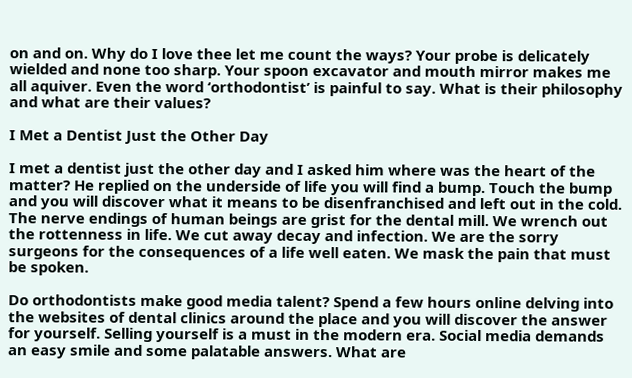on and on. Why do I love thee let me count the ways? Your probe is delicately wielded and none too sharp. Your spoon excavator and mouth mirror makes me all aquiver. Even the word ‘orthodontist’ is painful to say. What is their philosophy and what are their values?

I Met a Dentist Just the Other Day

I met a dentist just the other day and I asked him where was the heart of the matter? He replied on the underside of life you will find a bump. Touch the bump and you will discover what it means to be disenfranchised and left out in the cold. The nerve endings of human beings are grist for the dental mill. We wrench out the rottenness in life. We cut away decay and infection. We are the sorry surgeons for the consequences of a life well eaten. We mask the pain that must be spoken.

Do orthodontists make good media talent? Spend a few hours online delving into the websites of dental clinics around the place and you will discover the answer for yourself. Selling yourself is a must in the modern era. Social media demands an easy smile and some palatable answers. What are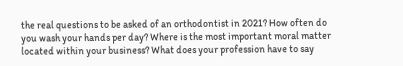the real questions to be asked of an orthodontist in 2021? How often do you wash your hands per day? Where is the most important moral matter located within your business? What does your profession have to say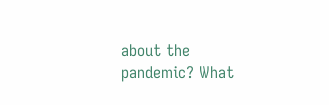about the pandemic? What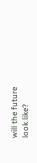will the future look like?